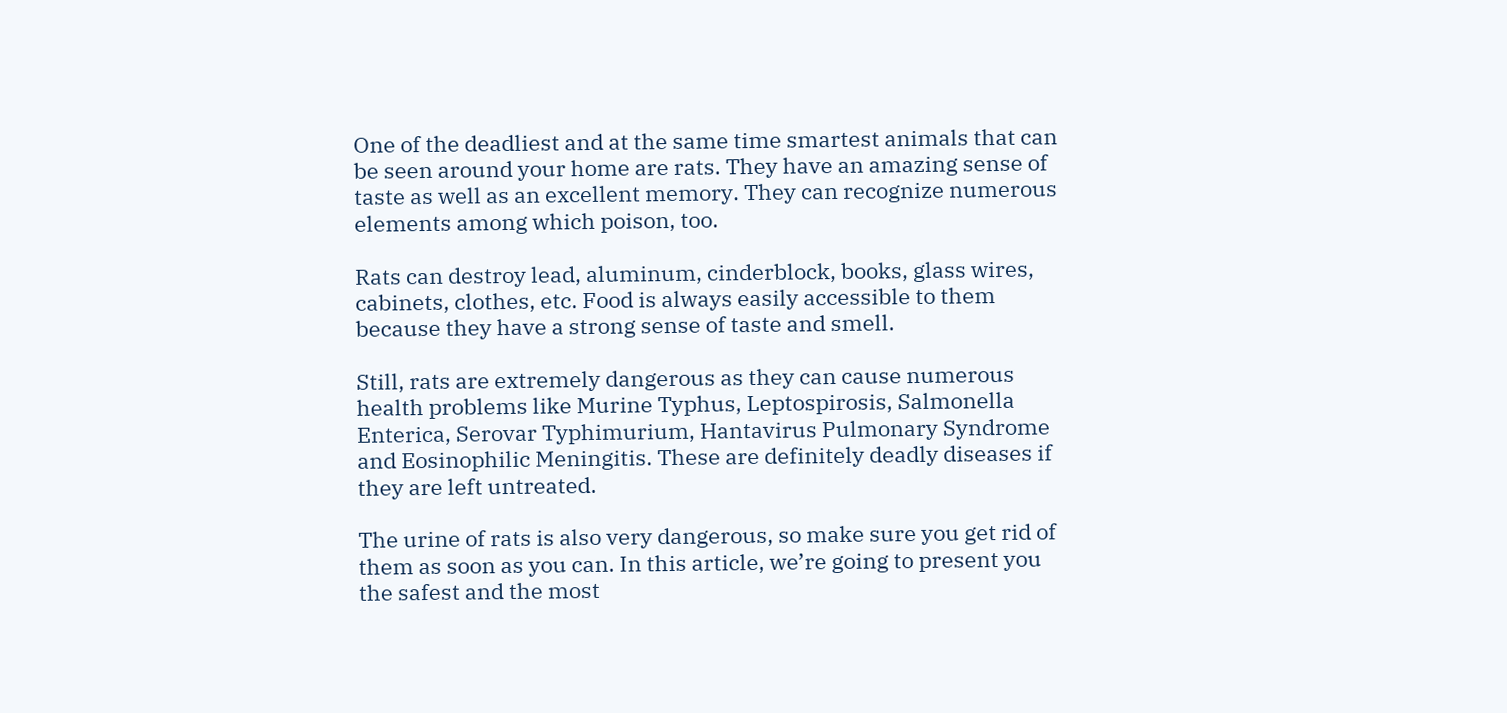One of the deadliest and at the same time smartest animals that can be seen around your home are rats. They have an amazing sense of taste as well as an excellent memory. They can recognize numerous elements among which poison, too.

Rats can destroy lead, aluminum, cinderblock, books, glass wires, cabinets, clothes, etc. Food is always easily accessible to them because they have a strong sense of taste and smell.

Still, rats are extremely dangerous as they can cause numerous health problems like Murine Typhus, Leptospirosis, Salmonella Enterica, Serovar Typhimurium, Hantavirus Pulmonary Syndrome and Eosinophilic Meningitis. These are definitely deadly diseases if they are left untreated.

The urine of rats is also very dangerous, so make sure you get rid of them as soon as you can. In this article, we’re going to present you the safest and the most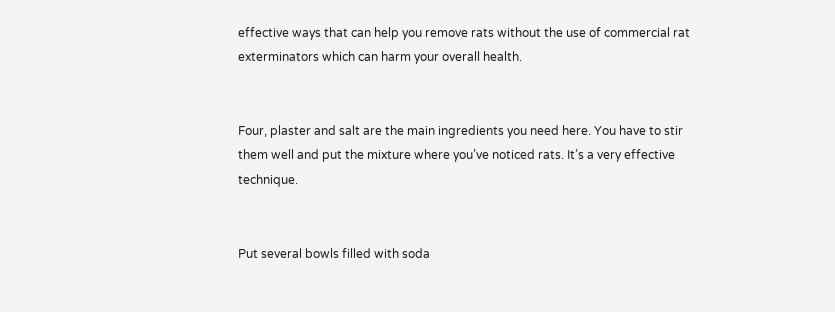effective ways that can help you remove rats without the use of commercial rat exterminators which can harm your overall health.


Four, plaster and salt are the main ingredients you need here. You have to stir them well and put the mixture where you’ve noticed rats. It’s a very effective technique.


Put several bowls filled with soda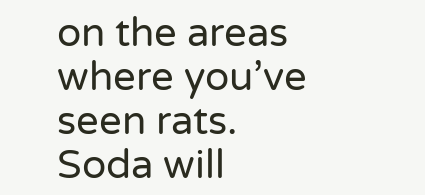on the areas where you’ve seen rats. Soda will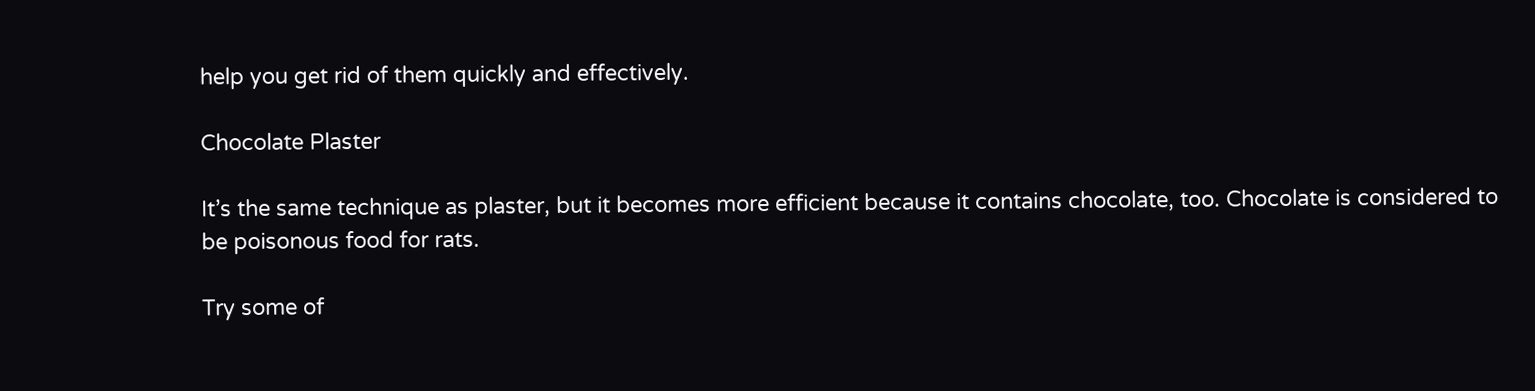help you get rid of them quickly and effectively.

Chocolate Plaster

It’s the same technique as plaster, but it becomes more efficient because it contains chocolate, too. Chocolate is considered to be poisonous food for rats.

Try some of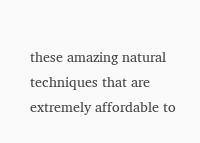these amazing natural techniques that are extremely affordable to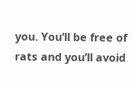you. You’ll be free of rats and you’ll avoid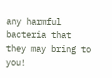any harmful bacteria that they may bring to you!